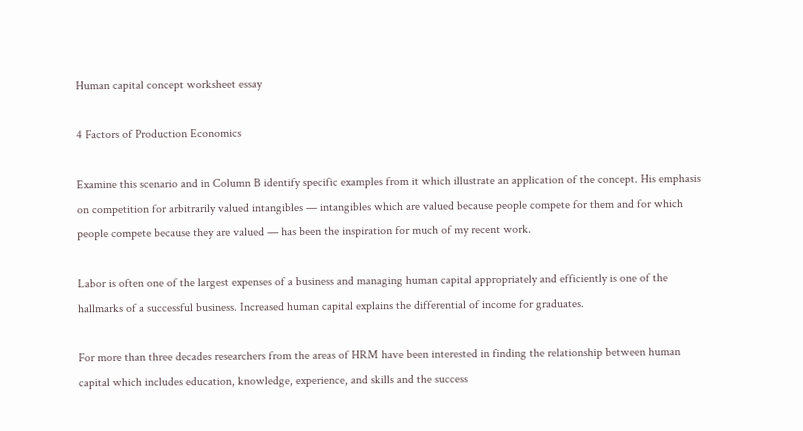Human capital concept worksheet essay

4 Factors of Production Economics

Examine this scenario and in Column B identify specific examples from it which illustrate an application of the concept. His emphasis on competition for arbitrarily valued intangibles — intangibles which are valued because people compete for them and for which people compete because they are valued — has been the inspiration for much of my recent work.

Labor is often one of the largest expenses of a business and managing human capital appropriately and efficiently is one of the hallmarks of a successful business. Increased human capital explains the differential of income for graduates.

For more than three decades researchers from the areas of HRM have been interested in finding the relationship between human capital which includes education, knowledge, experience, and skills and the success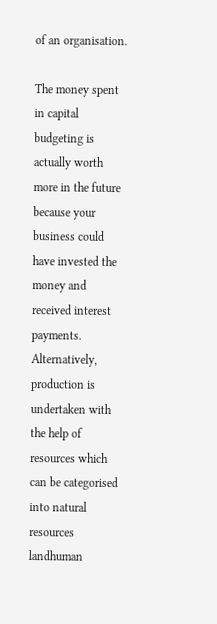of an organisation.

The money spent in capital budgeting is actually worth more in the future because your business could have invested the money and received interest payments. Alternatively, production is undertaken with the help of resources which can be categorised into natural resources landhuman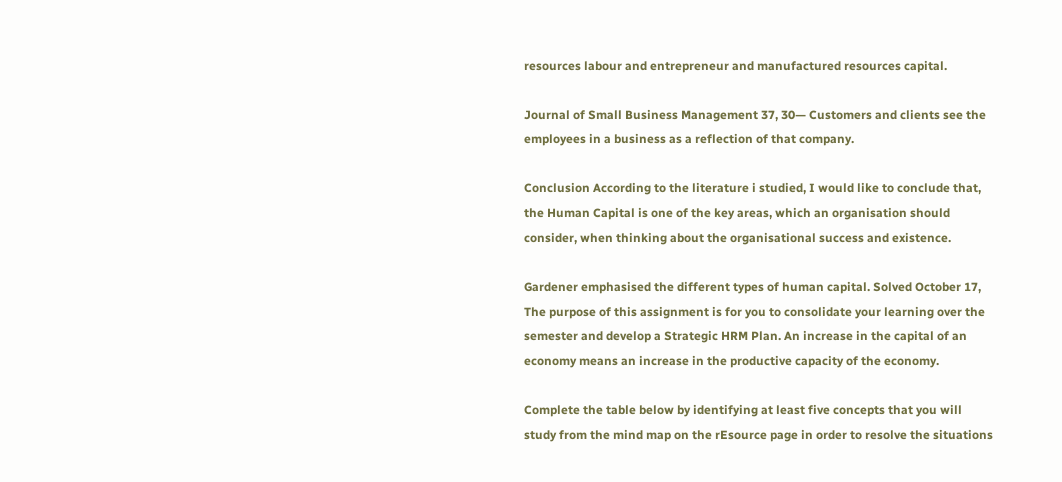resources labour and entrepreneur and manufactured resources capital.

Journal of Small Business Management 37, 30— Customers and clients see the employees in a business as a reflection of that company.

Conclusion According to the literature i studied, I would like to conclude that, the Human Capital is one of the key areas, which an organisation should consider, when thinking about the organisational success and existence.

Gardener emphasised the different types of human capital. Solved October 17, The purpose of this assignment is for you to consolidate your learning over the semester and develop a Strategic HRM Plan. An increase in the capital of an economy means an increase in the productive capacity of the economy.

Complete the table below by identifying at least five concepts that you will study from the mind map on the rEsource page in order to resolve the situations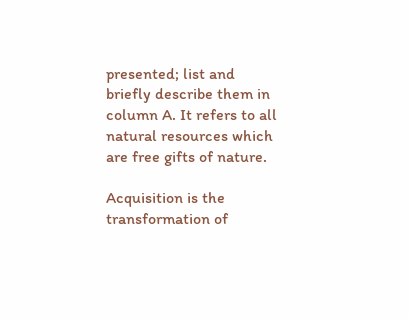presented; list and briefly describe them in column A. It refers to all natural resources which are free gifts of nature.

Acquisition is the transformation of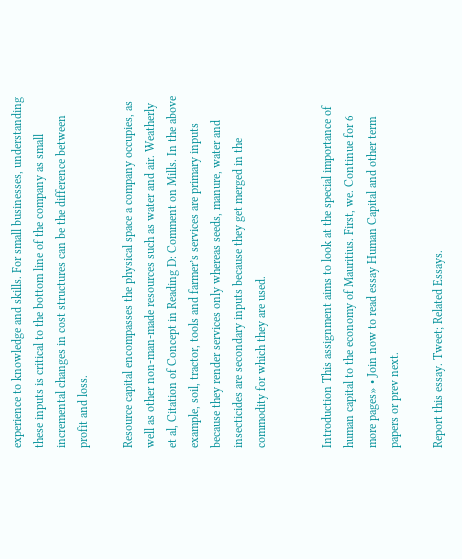experience to knowledge and skills. For small businesses, understanding these inputs is critical to the bottom line of the company as small incremental changes in cost structures can be the difference between profit and loss.

Resource capital encompasses the physical space a company occupies, as well as other non-man-made resources such as water and air. Weatherly et al, Citation of Concept in Reading D: Comment on Mills. In the above example, soil, tractor, tools and farmer’s services are primary inputs because they render services only whereas seeds, manure, water and insecticides are secondary inputs because they get merged in the commodity for which they are used.


Introduction This assignment aims to look at the special importance of human capital to the economy of Mauritius. First, we. Continue for 6 more pages» • Join now to read essay Human Capital and other term papers or prev next.

Report this essay. Tweet; Related Essays.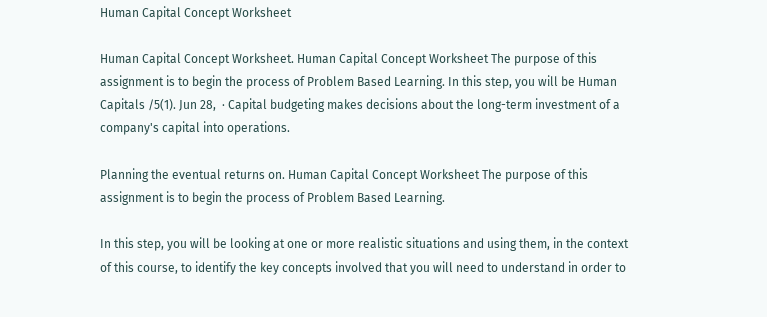Human Capital Concept Worksheet

Human Capital Concept Worksheet. Human Capital Concept Worksheet The purpose of this assignment is to begin the process of Problem Based Learning. In this step, you will be Human Capitals /5(1). Jun 28,  · Capital budgeting makes decisions about the long-term investment of a company's capital into operations.

Planning the eventual returns on. Human Capital Concept Worksheet The purpose of this assignment is to begin the process of Problem Based Learning.

In this step, you will be looking at one or more realistic situations and using them, in the context of this course, to identify the key concepts involved that you will need to understand in order to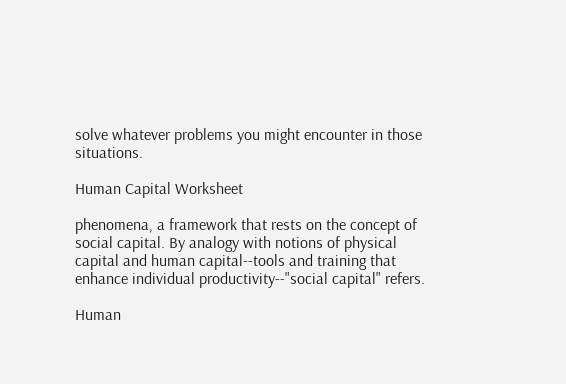solve whatever problems you might encounter in those situations.

Human Capital Worksheet

phenomena, a framework that rests on the concept of social capital. By analogy with notions of physical capital and human capital--tools and training that enhance individual productivity--"social capital" refers.

Human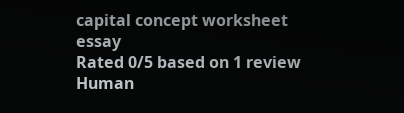capital concept worksheet essay
Rated 0/5 based on 1 review
Human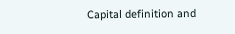Capital definition and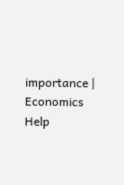importance | Economics Help